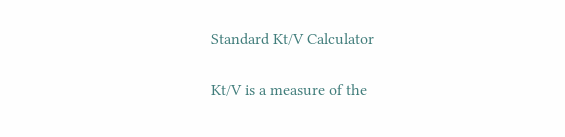Standard Kt/V Calculator

Kt/V is a measure of the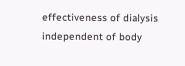effectiveness of dialysis independent of body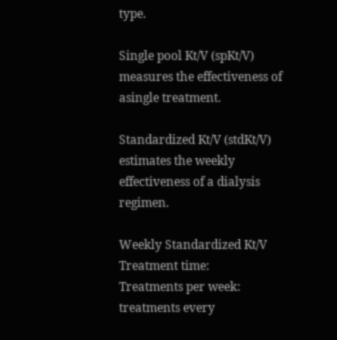type.

Single pool Kt/V (spKt/V) measures the effectiveness of asingle treatment.

Standardized Kt/V (stdKt/V) estimates the weekly effectiveness of a dialysis regimen.

Weekly Standardized Kt/V
Treatment time:
Treatments per week:
treatments every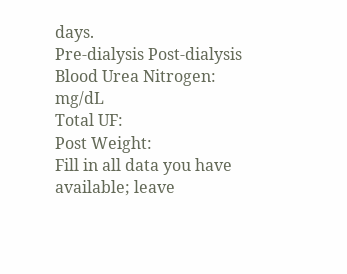days.
Pre-dialysis Post-dialysis
Blood Urea Nitrogen: mg/dL
Total UF:
Post Weight:
Fill in all data you have available; leave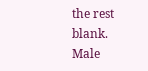the rest blank.
Male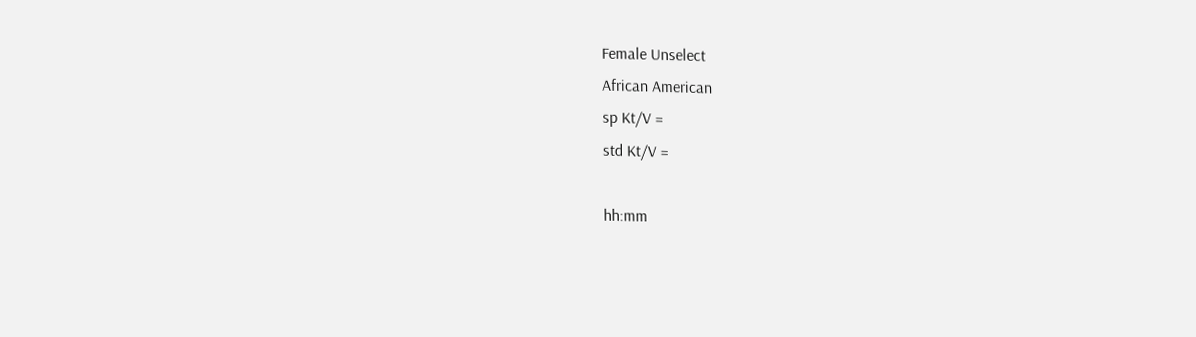Female Unselect
African American
sp Kt/V =
std Kt/V =

hh:mm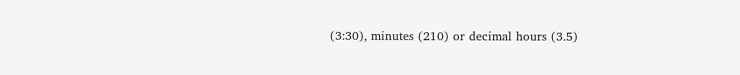(3:30), minutes (210) or decimal hours (3.5)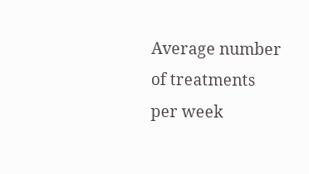Average number of treatments per week